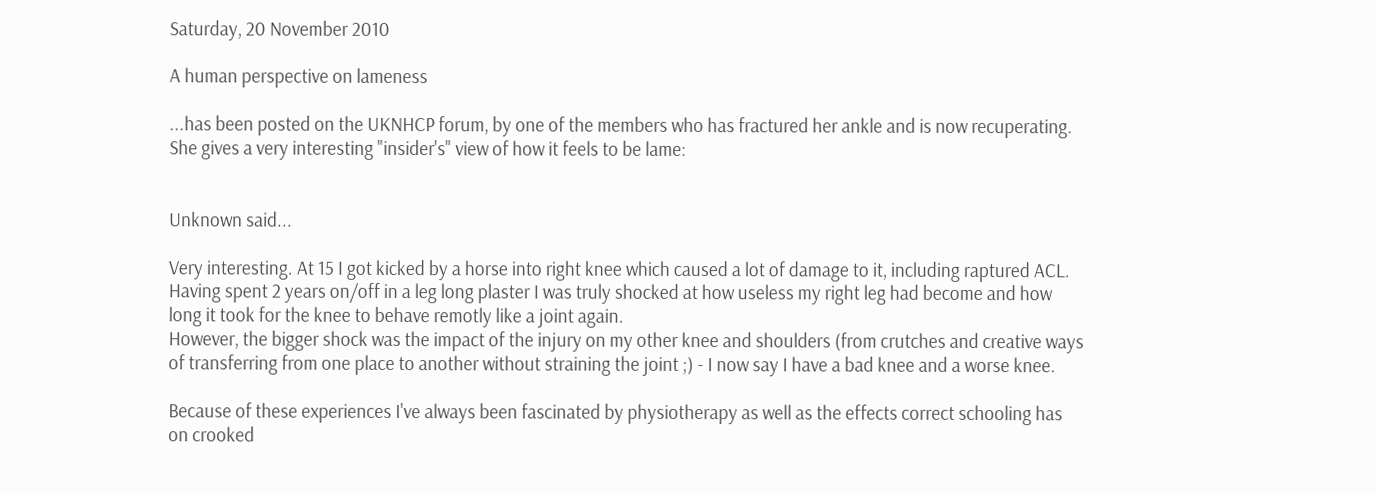Saturday, 20 November 2010

A human perspective on lameness

...has been posted on the UKNHCP forum, by one of the members who has fractured her ankle and is now recuperating.  She gives a very interesting "insider's" view of how it feels to be lame:


Unknown said...

Very interesting. At 15 I got kicked by a horse into right knee which caused a lot of damage to it, including raptured ACL. Having spent 2 years on/off in a leg long plaster I was truly shocked at how useless my right leg had become and how long it took for the knee to behave remotly like a joint again.
However, the bigger shock was the impact of the injury on my other knee and shoulders (from crutches and creative ways of transferring from one place to another without straining the joint ;) - I now say I have a bad knee and a worse knee.

Because of these experiences I've always been fascinated by physiotherapy as well as the effects correct schooling has on crooked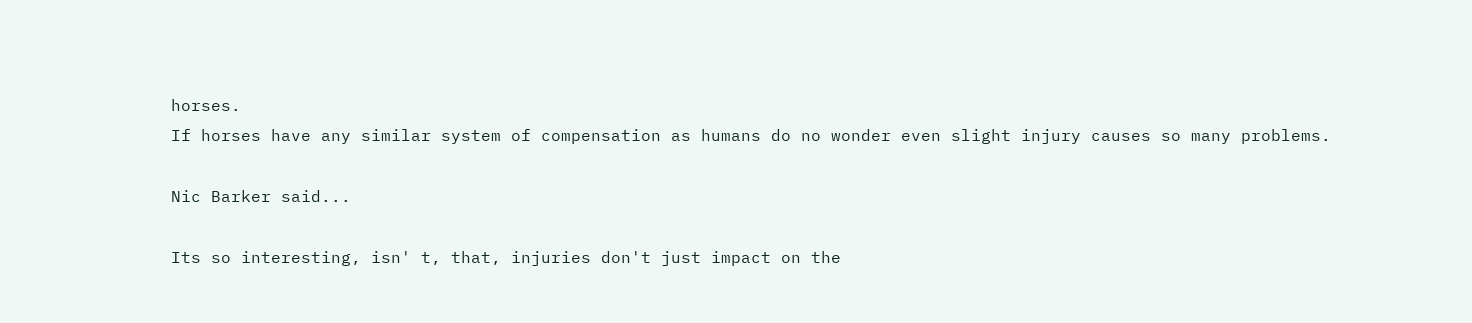horses.
If horses have any similar system of compensation as humans do no wonder even slight injury causes so many problems.

Nic Barker said...

Its so interesting, isn' t, that, injuries don't just impact on the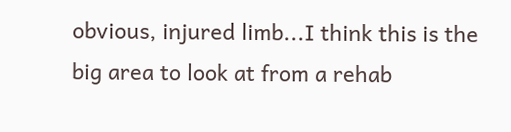obvious, injured limb...I think this is the big area to look at from a rehab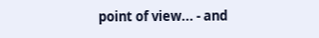point of view... - and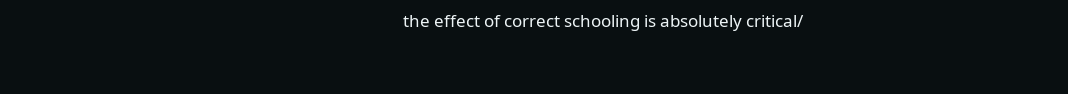the effect of correct schooling is absolutely critical/